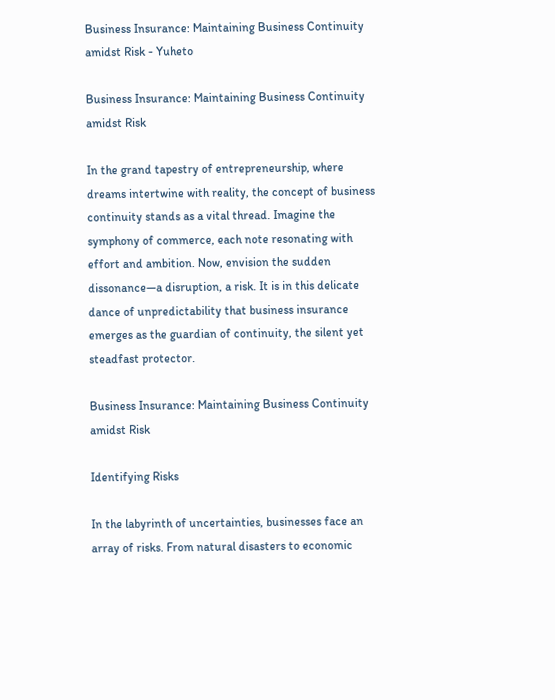Business Insurance: Maintaining Business Continuity amidst Risk - Yuheto

Business Insurance: Maintaining Business Continuity amidst Risk

In the grand tapestry of entrepreneurship, where dreams intertwine with reality, the concept of business continuity stands as a vital thread. Imagine the symphony of commerce, each note resonating with effort and ambition. Now, envision the sudden dissonance—a disruption, a risk. It is in this delicate dance of unpredictability that business insurance emerges as the guardian of continuity, the silent yet steadfast protector.

Business Insurance: Maintaining Business Continuity amidst Risk

Identifying Risks

In the labyrinth of uncertainties, businesses face an array of risks. From natural disasters to economic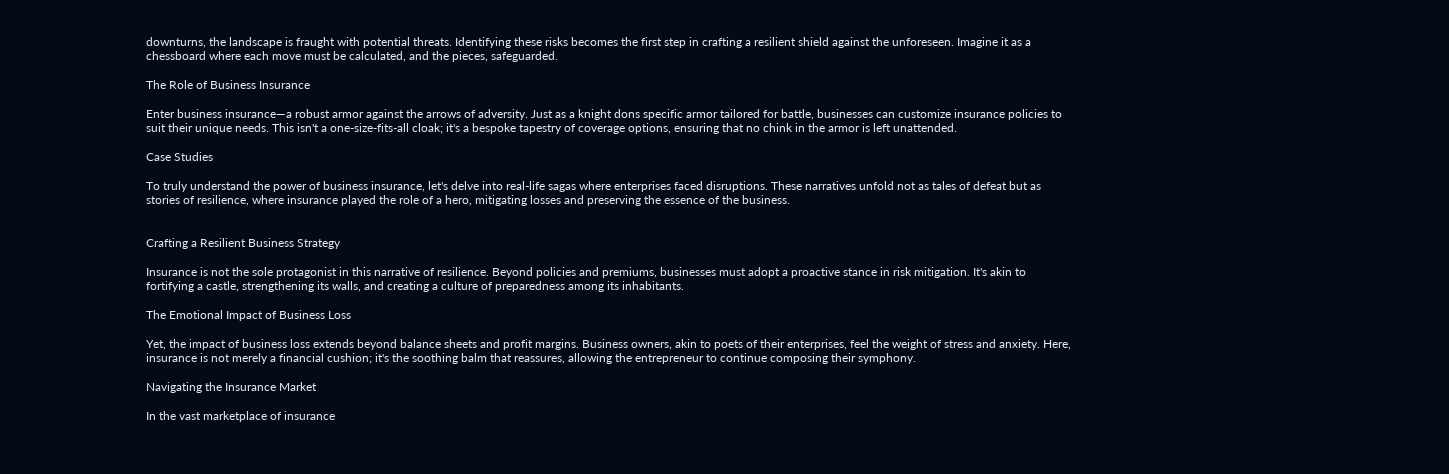downturns, the landscape is fraught with potential threats. Identifying these risks becomes the first step in crafting a resilient shield against the unforeseen. Imagine it as a chessboard where each move must be calculated, and the pieces, safeguarded.

The Role of Business Insurance

Enter business insurance—a robust armor against the arrows of adversity. Just as a knight dons specific armor tailored for battle, businesses can customize insurance policies to suit their unique needs. This isn't a one-size-fits-all cloak; it's a bespoke tapestry of coverage options, ensuring that no chink in the armor is left unattended.

Case Studies

To truly understand the power of business insurance, let's delve into real-life sagas where enterprises faced disruptions. These narratives unfold not as tales of defeat but as stories of resilience, where insurance played the role of a hero, mitigating losses and preserving the essence of the business.


Crafting a Resilient Business Strategy

Insurance is not the sole protagonist in this narrative of resilience. Beyond policies and premiums, businesses must adopt a proactive stance in risk mitigation. It's akin to fortifying a castle, strengthening its walls, and creating a culture of preparedness among its inhabitants.

The Emotional Impact of Business Loss

Yet, the impact of business loss extends beyond balance sheets and profit margins. Business owners, akin to poets of their enterprises, feel the weight of stress and anxiety. Here, insurance is not merely a financial cushion; it's the soothing balm that reassures, allowing the entrepreneur to continue composing their symphony.

Navigating the Insurance Market

In the vast marketplace of insurance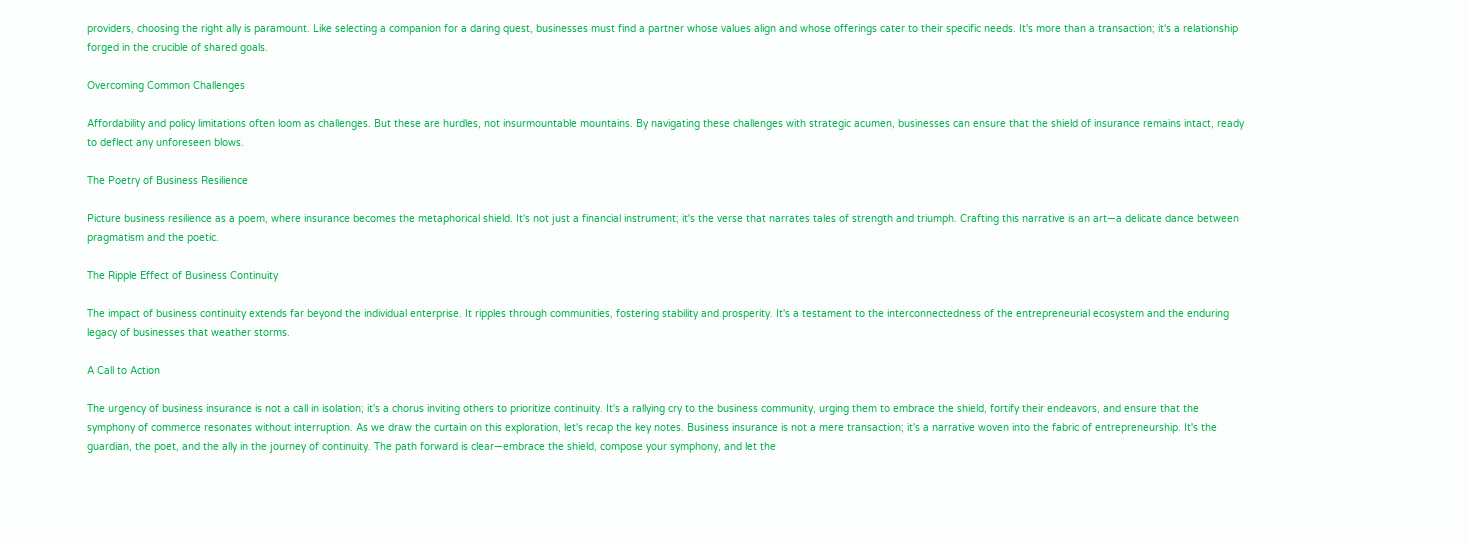providers, choosing the right ally is paramount. Like selecting a companion for a daring quest, businesses must find a partner whose values align and whose offerings cater to their specific needs. It's more than a transaction; it's a relationship forged in the crucible of shared goals.

Overcoming Common Challenges

Affordability and policy limitations often loom as challenges. But these are hurdles, not insurmountable mountains. By navigating these challenges with strategic acumen, businesses can ensure that the shield of insurance remains intact, ready to deflect any unforeseen blows.

The Poetry of Business Resilience

Picture business resilience as a poem, where insurance becomes the metaphorical shield. It's not just a financial instrument; it's the verse that narrates tales of strength and triumph. Crafting this narrative is an art—a delicate dance between pragmatism and the poetic.

The Ripple Effect of Business Continuity

The impact of business continuity extends far beyond the individual enterprise. It ripples through communities, fostering stability and prosperity. It's a testament to the interconnectedness of the entrepreneurial ecosystem and the enduring legacy of businesses that weather storms.

A Call to Action

The urgency of business insurance is not a call in isolation; it's a chorus inviting others to prioritize continuity. It's a rallying cry to the business community, urging them to embrace the shield, fortify their endeavors, and ensure that the symphony of commerce resonates without interruption. As we draw the curtain on this exploration, let's recap the key notes. Business insurance is not a mere transaction; it's a narrative woven into the fabric of entrepreneurship. It's the guardian, the poet, and the ally in the journey of continuity. The path forward is clear—embrace the shield, compose your symphony, and let the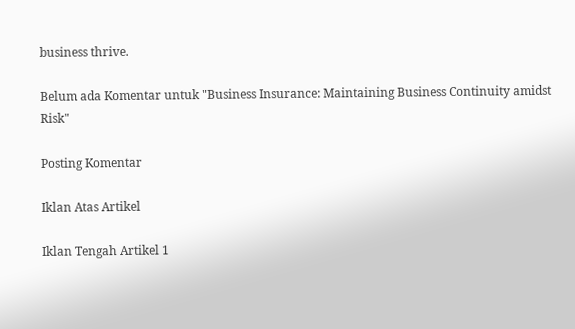business thrive.

Belum ada Komentar untuk "Business Insurance: Maintaining Business Continuity amidst Risk"

Posting Komentar

Iklan Atas Artikel

Iklan Tengah Artikel 1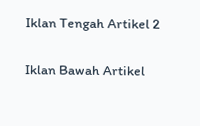Iklan Tengah Artikel 2

Iklan Bawah Artikel